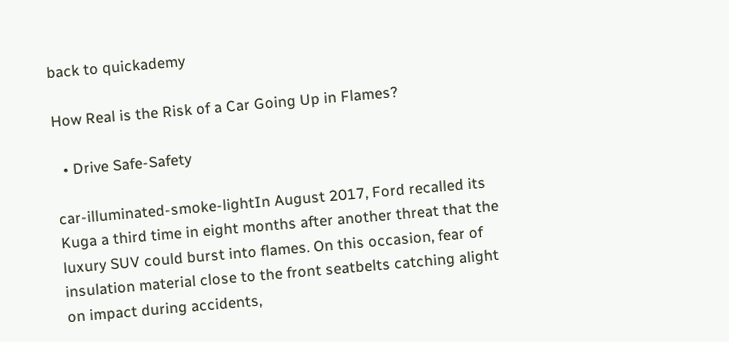back to quickademy

How Real is the Risk of a Car Going Up in Flames?

  • Drive Safe-Safety

car-illuminated-smoke-lightIn August 2017, Ford recalled its Kuga a third time in eight months after another threat that the luxury SUV could burst into flames. On this occasion, fear of insulation material close to the front seatbelts catching alight on impact during accidents,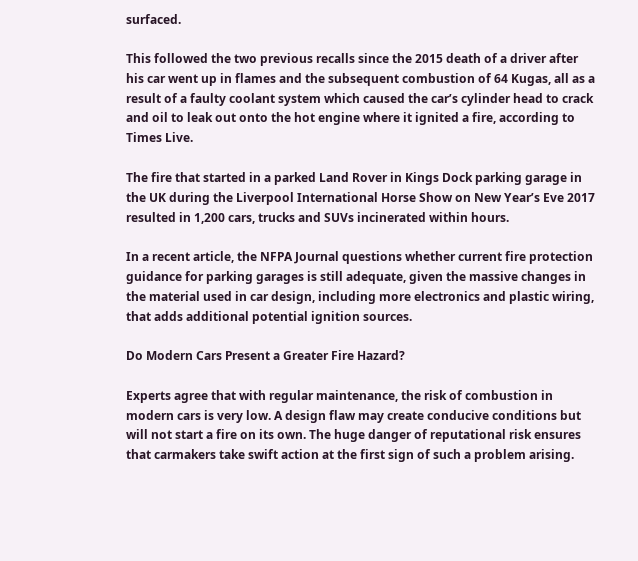surfaced.

This followed the two previous recalls since the 2015 death of a driver after his car went up in flames and the subsequent combustion of 64 Kugas, all as a result of a faulty coolant system which caused the car’s cylinder head to crack and oil to leak out onto the hot engine where it ignited a fire, according to Times Live.

The fire that started in a parked Land Rover in Kings Dock parking garage in the UK during the Liverpool International Horse Show on New Year’s Eve 2017 resulted in 1,200 cars, trucks and SUVs incinerated within hours.

In a recent article, the NFPA Journal questions whether current fire protection guidance for parking garages is still adequate, given the massive changes in the material used in car design, including more electronics and plastic wiring, that adds additional potential ignition sources.

Do Modern Cars Present a Greater Fire Hazard?

Experts agree that with regular maintenance, the risk of combustion in modern cars is very low. A design flaw may create conducive conditions but will not start a fire on its own. The huge danger of reputational risk ensures that carmakers take swift action at the first sign of such a problem arising.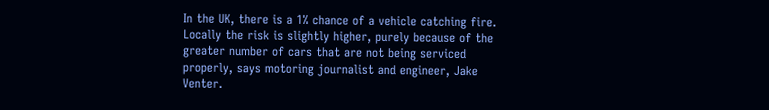In the UK, there is a 1% chance of a vehicle catching fire. Locally the risk is slightly higher, purely because of the greater number of cars that are not being serviced properly, says motoring journalist and engineer, Jake Venter.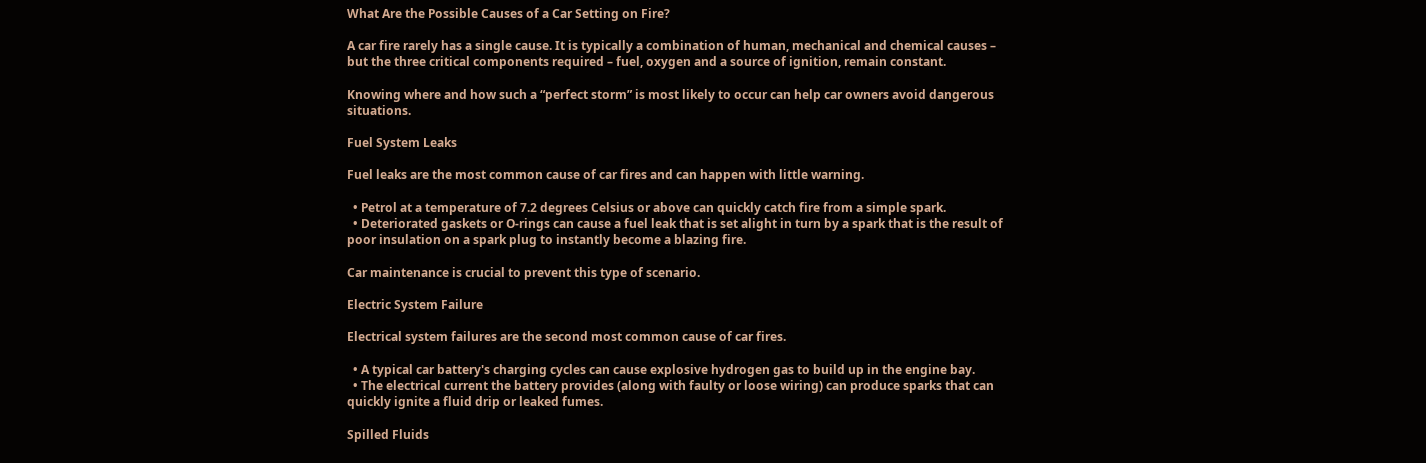What Are the Possible Causes of a Car Setting on Fire?

A car fire rarely has a single cause. It is typically a combination of human, mechanical and chemical causes – but the three critical components required – fuel, oxygen and a source of ignition, remain constant.

Knowing where and how such a “perfect storm” is most likely to occur can help car owners avoid dangerous situations.

Fuel System Leaks

Fuel leaks are the most common cause of car fires and can happen with little warning.

  • Petrol at a temperature of 7.2 degrees Celsius or above can quickly catch fire from a simple spark.
  • Deteriorated gaskets or O-rings can cause a fuel leak that is set alight in turn by a spark that is the result of poor insulation on a spark plug to instantly become a blazing fire.

Car maintenance is crucial to prevent this type of scenario.

Electric System Failure

Electrical system failures are the second most common cause of car fires.

  • A typical car battery's charging cycles can cause explosive hydrogen gas to build up in the engine bay.
  • The electrical current the battery provides (along with faulty or loose wiring) can produce sparks that can quickly ignite a fluid drip or leaked fumes.

Spilled Fluids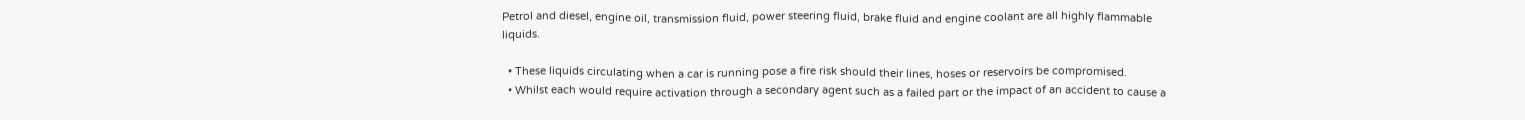Petrol and diesel, engine oil, transmission fluid, power steering fluid, brake fluid and engine coolant are all highly flammable liquids.

  • These liquids circulating when a car is running pose a fire risk should their lines, hoses or reservoirs be compromised.
  • Whilst each would require activation through a secondary agent such as a failed part or the impact of an accident to cause a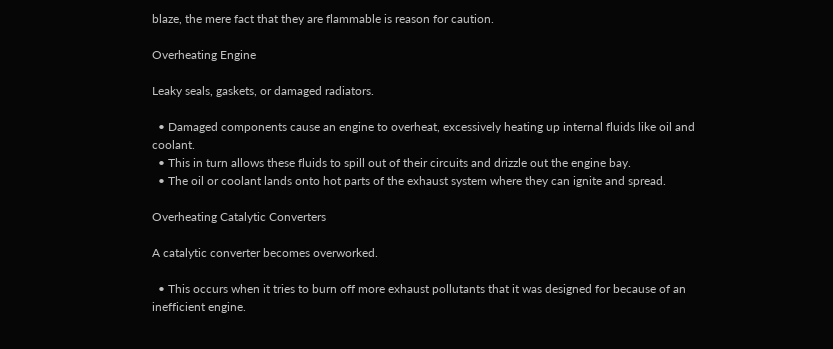blaze, the mere fact that they are flammable is reason for caution.

Overheating Engine

Leaky seals, gaskets, or damaged radiators.

  • Damaged components cause an engine to overheat, excessively heating up internal fluids like oil and coolant.
  • This in turn allows these fluids to spill out of their circuits and drizzle out the engine bay.
  • The oil or coolant lands onto hot parts of the exhaust system where they can ignite and spread.

Overheating Catalytic Converters

A catalytic converter becomes overworked.

  • This occurs when it tries to burn off more exhaust pollutants that it was designed for because of an inefficient engine.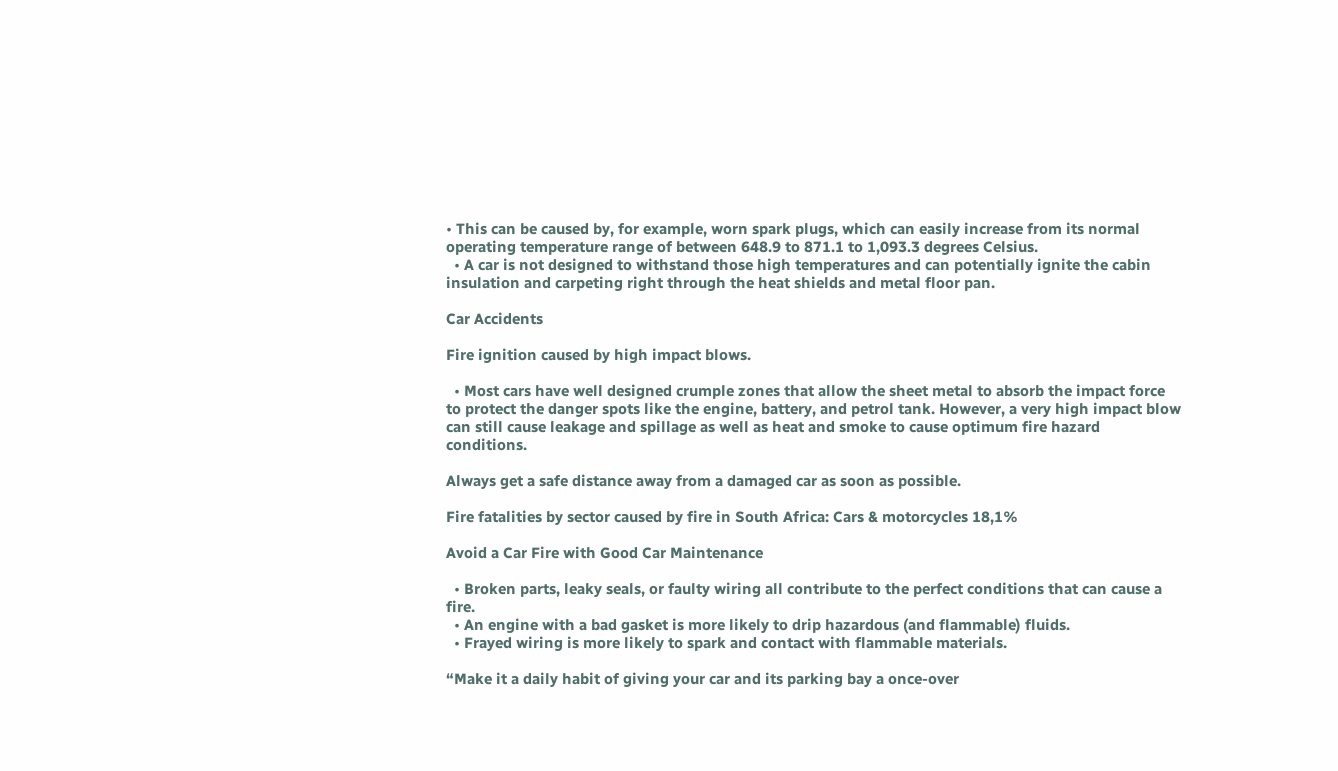• This can be caused by, for example, worn spark plugs, which can easily increase from its normal operating temperature range of between 648.9 to 871.1 to 1,093.3 degrees Celsius.
  • A car is not designed to withstand those high temperatures and can potentially ignite the cabin insulation and carpeting right through the heat shields and metal floor pan.

Car Accidents

Fire ignition caused by high impact blows.

  • Most cars have well designed crumple zones that allow the sheet metal to absorb the impact force to protect the danger spots like the engine, battery, and petrol tank. However, a very high impact blow can still cause leakage and spillage as well as heat and smoke to cause optimum fire hazard conditions.

Always get a safe distance away from a damaged car as soon as possible.

Fire fatalities by sector caused by fire in South Africa: Cars & motorcycles 18,1%

Avoid a Car Fire with Good Car Maintenance

  • Broken parts, leaky seals, or faulty wiring all contribute to the perfect conditions that can cause a fire.
  • An engine with a bad gasket is more likely to drip hazardous (and flammable) fluids.
  • Frayed wiring is more likely to spark and contact with flammable materials.

“Make it a daily habit of giving your car and its parking bay a once-over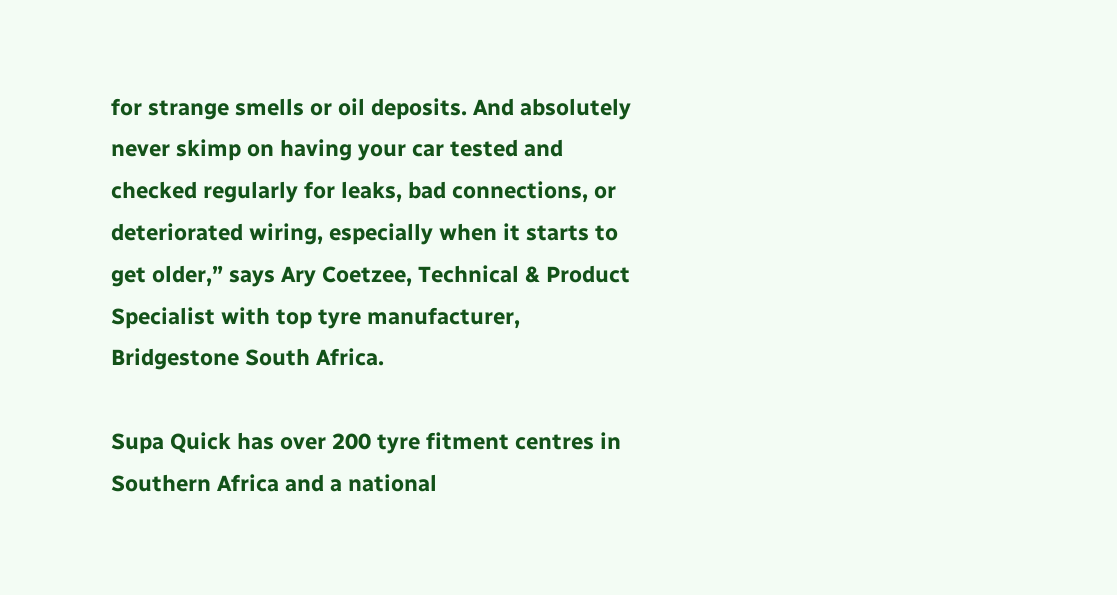for strange smells or oil deposits. And absolutely never skimp on having your car tested and checked regularly for leaks, bad connections, or deteriorated wiring, especially when it starts to get older,” says Ary Coetzee, Technical & Product Specialist with top tyre manufacturer, Bridgestone South Africa.

Supa Quick has over 200 tyre fitment centres in Southern Africa and a national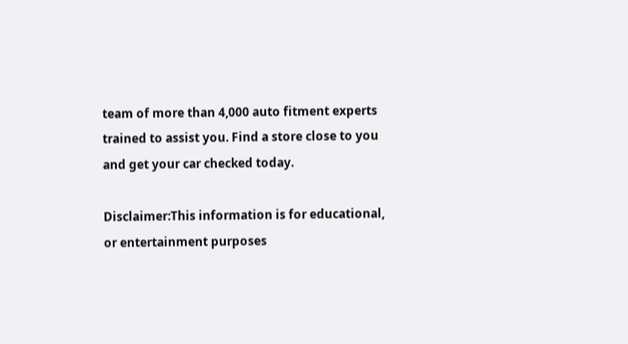team of more than 4,000 auto fitment experts trained to assist you. Find a store close to you and get your car checked today.

Disclaimer:This information is for educational, or entertainment purposes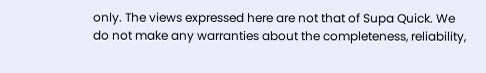only. The views expressed here are not that of Supa Quick. We do not make any warranties about the completeness, reliability,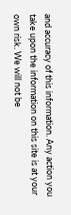and accuracy of this information. Any action you take upon the information on this site is at your own risk. We will not be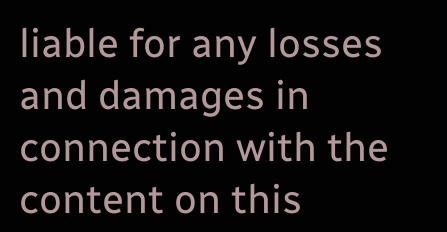liable for any losses and damages in connection with the content on this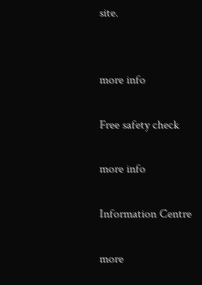site.


more info

Free safety check

more info

Information Centre

more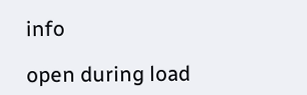info

open during load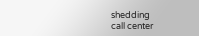shedding
call center